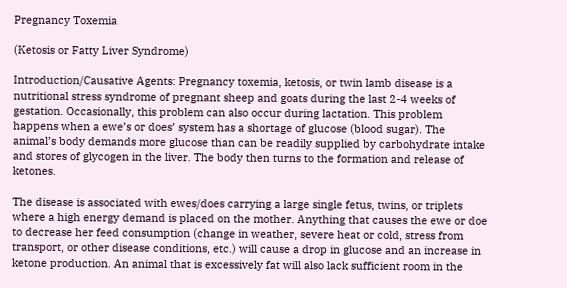Pregnancy Toxemia

(Ketosis or Fatty Liver Syndrome)

Introduction/Causative Agents: Pregnancy toxemia, ketosis, or twin lamb disease is a nutritional stress syndrome of pregnant sheep and goats during the last 2-4 weeks of gestation. Occasionally, this problem can also occur during lactation. This problem happens when a ewe’s or does’ system has a shortage of glucose (blood sugar). The animal’s body demands more glucose than can be readily supplied by carbohydrate intake and stores of glycogen in the liver. The body then turns to the formation and release of ketones.

The disease is associated with ewes/does carrying a large single fetus, twins, or triplets where a high energy demand is placed on the mother. Anything that causes the ewe or doe to decrease her feed consumption (change in weather, severe heat or cold, stress from transport, or other disease conditions, etc.) will cause a drop in glucose and an increase in ketone production. An animal that is excessively fat will also lack sufficient room in the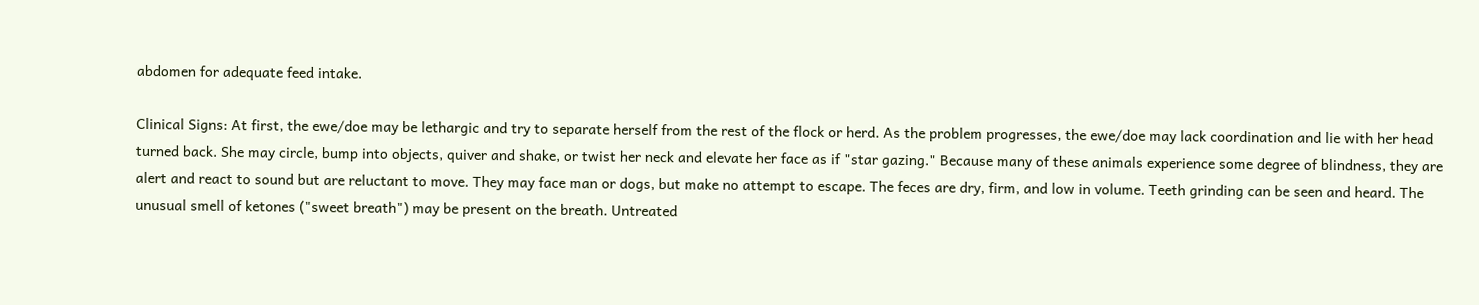abdomen for adequate feed intake.

Clinical Signs: At first, the ewe/doe may be lethargic and try to separate herself from the rest of the flock or herd. As the problem progresses, the ewe/doe may lack coordination and lie with her head turned back. She may circle, bump into objects, quiver and shake, or twist her neck and elevate her face as if "star gazing." Because many of these animals experience some degree of blindness, they are alert and react to sound but are reluctant to move. They may face man or dogs, but make no attempt to escape. The feces are dry, firm, and low in volume. Teeth grinding can be seen and heard. The unusual smell of ketones ("sweet breath") may be present on the breath. Untreated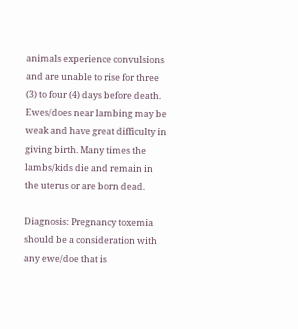animals experience convulsions and are unable to rise for three (3) to four (4) days before death. Ewes/does near lambing may be weak and have great difficulty in giving birth. Many times the lambs/kids die and remain in the uterus or are born dead.

Diagnosis: Pregnancy toxemia should be a consideration with any ewe/doe that is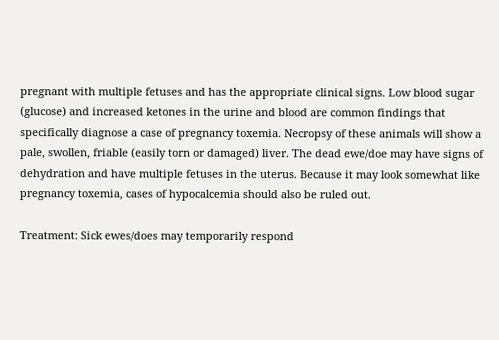pregnant with multiple fetuses and has the appropriate clinical signs. Low blood sugar (glucose) and increased ketones in the urine and blood are common findings that specifically diagnose a case of pregnancy toxemia. Necropsy of these animals will show a pale, swollen, friable (easily torn or damaged) liver. The dead ewe/doe may have signs of dehydration and have multiple fetuses in the uterus. Because it may look somewhat like pregnancy toxemia, cases of hypocalcemia should also be ruled out.

Treatment: Sick ewes/does may temporarily respond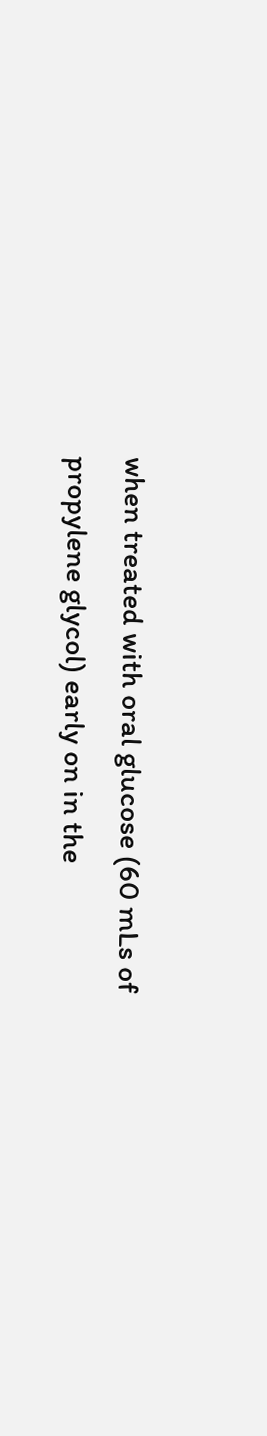when treated with oral glucose (60 mLs of propylene glycol) early on in the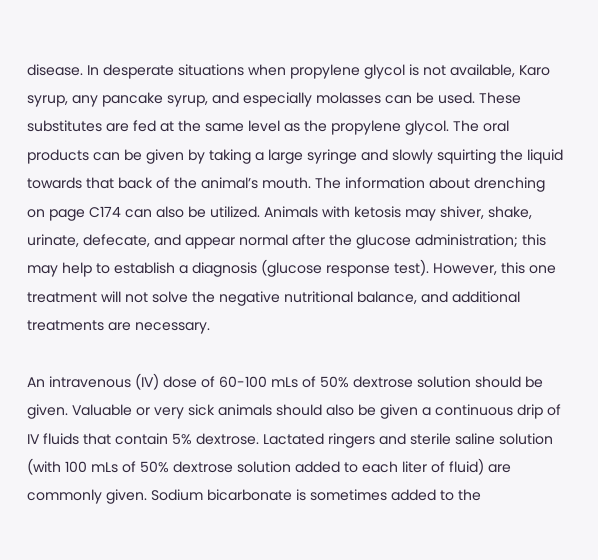disease. In desperate situations when propylene glycol is not available, Karo syrup, any pancake syrup, and especially molasses can be used. These substitutes are fed at the same level as the propylene glycol. The oral products can be given by taking a large syringe and slowly squirting the liquid towards that back of the animal’s mouth. The information about drenching on page C174 can also be utilized. Animals with ketosis may shiver, shake, urinate, defecate, and appear normal after the glucose administration; this may help to establish a diagnosis (glucose response test). However, this one treatment will not solve the negative nutritional balance, and additional treatments are necessary.

An intravenous (IV) dose of 60-100 mLs of 50% dextrose solution should be given. Valuable or very sick animals should also be given a continuous drip of IV fluids that contain 5% dextrose. Lactated ringers and sterile saline solution (with 100 mLs of 50% dextrose solution added to each liter of fluid) are commonly given. Sodium bicarbonate is sometimes added to the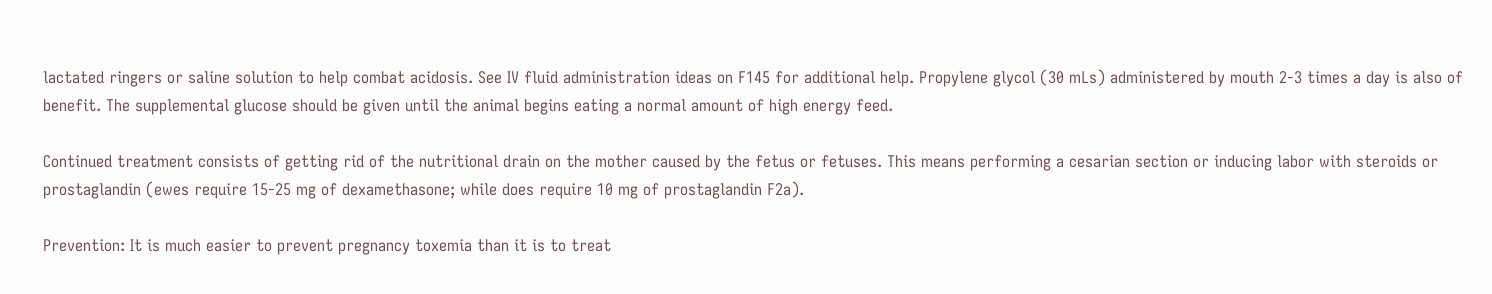lactated ringers or saline solution to help combat acidosis. See IV fluid administration ideas on F145 for additional help. Propylene glycol (30 mLs) administered by mouth 2-3 times a day is also of benefit. The supplemental glucose should be given until the animal begins eating a normal amount of high energy feed.

Continued treatment consists of getting rid of the nutritional drain on the mother caused by the fetus or fetuses. This means performing a cesarian section or inducing labor with steroids or prostaglandin (ewes require 15-25 mg of dexamethasone; while does require 10 mg of prostaglandin F2a).

Prevention: It is much easier to prevent pregnancy toxemia than it is to treat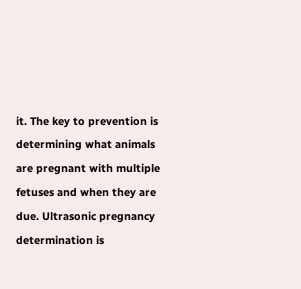it. The key to prevention is determining what animals are pregnant with multiple fetuses and when they are due. Ultrasonic pregnancy determination is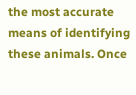the most accurate means of identifying these animals. Once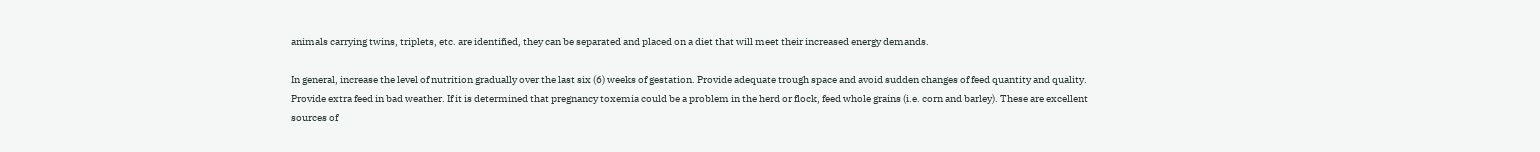animals carrying twins, triplets, etc. are identified, they can be separated and placed on a diet that will meet their increased energy demands.

In general, increase the level of nutrition gradually over the last six (6) weeks of gestation. Provide adequate trough space and avoid sudden changes of feed quantity and quality. Provide extra feed in bad weather. If it is determined that pregnancy toxemia could be a problem in the herd or flock, feed whole grains (i.e. corn and barley). These are excellent sources of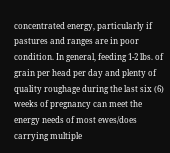concentrated energy, particularly if pastures and ranges are in poor condition. In general, feeding 1-2 lbs. of grain per head per day and plenty of quality roughage during the last six (6) weeks of pregnancy can meet the energy needs of most ewes/does carrying multiple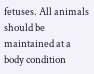fetuses. All animals should be maintained at a body condition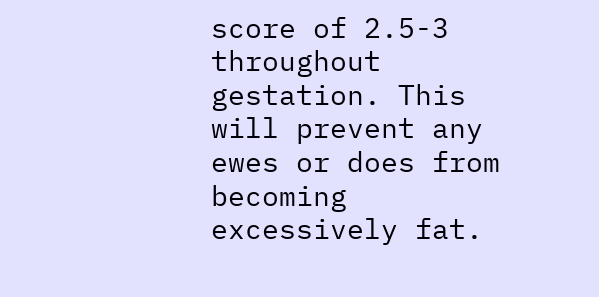score of 2.5-3 throughout gestation. This will prevent any ewes or does from becoming excessively fat.